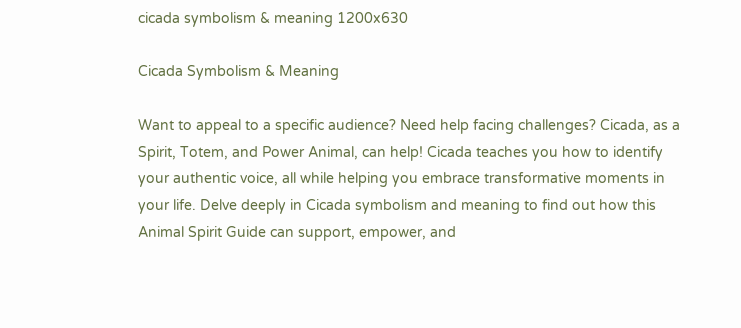cicada symbolism & meaning 1200x630

Cicada Symbolism & Meaning

Want to appeal to a specific audience? Need help facing challenges? Cicada, as a Spirit, Totem, and Power Animal, can help! Cicada teaches you how to identify your authentic voice, all while helping you embrace transformative moments in your life. Delve deeply in Cicada symbolism and meaning to find out how this Animal Spirit Guide can support, empower, and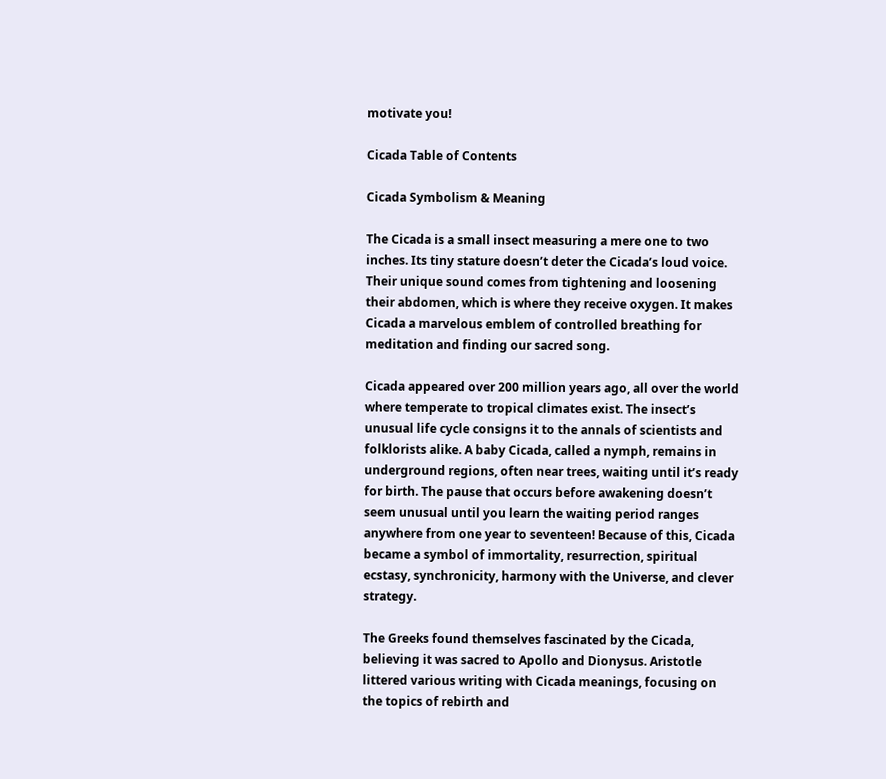motivate you!

Cicada Table of Contents

Cicada Symbolism & Meaning

The Cicada is a small insect measuring a mere one to two inches. Its tiny stature doesn’t deter the Cicada’s loud voice. Their unique sound comes from tightening and loosening their abdomen, which is where they receive oxygen. It makes Cicada a marvelous emblem of controlled breathing for meditation and finding our sacred song.

Cicada appeared over 200 million years ago, all over the world where temperate to tropical climates exist. The insect’s unusual life cycle consigns it to the annals of scientists and folklorists alike. A baby Cicada, called a nymph, remains in underground regions, often near trees, waiting until it’s ready for birth. The pause that occurs before awakening doesn’t seem unusual until you learn the waiting period ranges anywhere from one year to seventeen! Because of this, Cicada became a symbol of immortality, resurrection, spiritual ecstasy, synchronicity, harmony with the Universe, and clever strategy.

The Greeks found themselves fascinated by the Cicada, believing it was sacred to Apollo and Dionysus. Aristotle littered various writing with Cicada meanings, focusing on the topics of rebirth and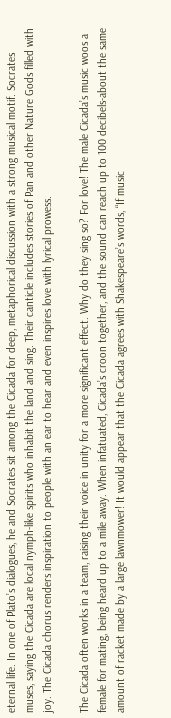eternal life. In one of Plato’s dialogues, he and Socrates sit among the Cicada for deep, metaphorical discussion with a strong musical motif. Socrates muses, saying the Cicada are local nymph-like spirits who inhabit the land and sing. Their canticle includes stories of Pan and other Nature Gods filled with joy. The Cicada chorus renders inspiration to people with an ear to hear and even inspires love with lyrical prowess.

The Cicada often works in a team, raising their voice in unity for a more significant effect. Why do they sing so? For love! The male Cicada’s music woos a female for mating, being heard up to a mile away. When infatuated, Cicada’s croon together, and the sound can reach up to 100 decibels-about the same amount of racket made by a large lawnmower! It would appear that the Cicada agrees with Shakespeare’s words, “If music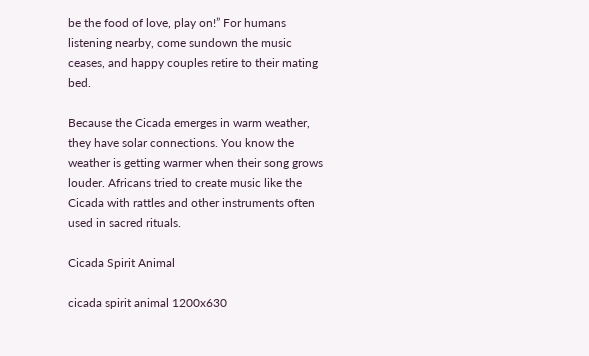be the food of love, play on!” For humans listening nearby, come sundown the music ceases, and happy couples retire to their mating bed.

Because the Cicada emerges in warm weather, they have solar connections. You know the weather is getting warmer when their song grows louder. Africans tried to create music like the Cicada with rattles and other instruments often used in sacred rituals.

Cicada Spirit Animal

cicada spirit animal 1200x630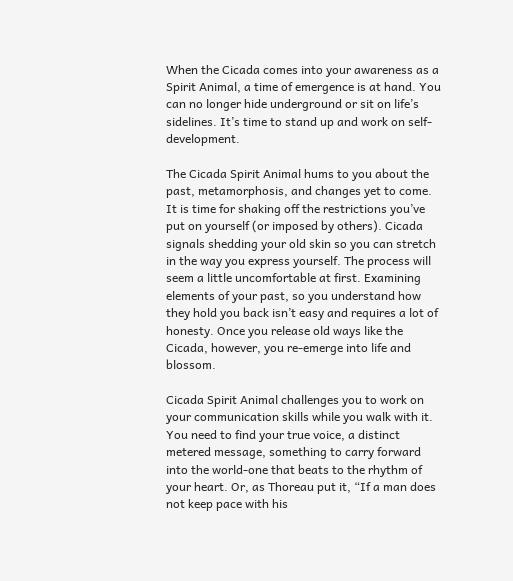When the Cicada comes into your awareness as a Spirit Animal, a time of emergence is at hand. You can no longer hide underground or sit on life’s sidelines. It’s time to stand up and work on self-development.

The Cicada Spirit Animal hums to you about the past, metamorphosis, and changes yet to come. It is time for shaking off the restrictions you’ve put on yourself (or imposed by others). Cicada signals shedding your old skin so you can stretch in the way you express yourself. The process will seem a little uncomfortable at first. Examining elements of your past, so you understand how they hold you back isn’t easy and requires a lot of honesty. Once you release old ways like the Cicada, however, you re-emerge into life and blossom.

Cicada Spirit Animal challenges you to work on your communication skills while you walk with it. You need to find your true voice, a distinct metered message, something to carry forward into the world-one that beats to the rhythm of your heart. Or, as Thoreau put it, “If a man does not keep pace with his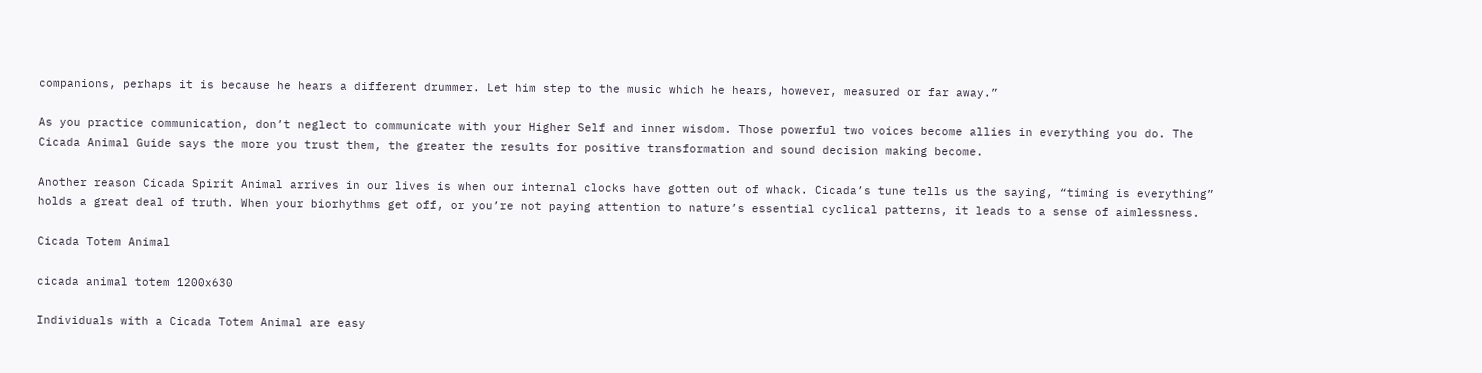companions, perhaps it is because he hears a different drummer. Let him step to the music which he hears, however, measured or far away.”

As you practice communication, don’t neglect to communicate with your Higher Self and inner wisdom. Those powerful two voices become allies in everything you do. The Cicada Animal Guide says the more you trust them, the greater the results for positive transformation and sound decision making become.

Another reason Cicada Spirit Animal arrives in our lives is when our internal clocks have gotten out of whack. Cicada’s tune tells us the saying, “timing is everything” holds a great deal of truth. When your biorhythms get off, or you’re not paying attention to nature’s essential cyclical patterns, it leads to a sense of aimlessness.

Cicada Totem Animal

cicada animal totem 1200x630

Individuals with a Cicada Totem Animal are easy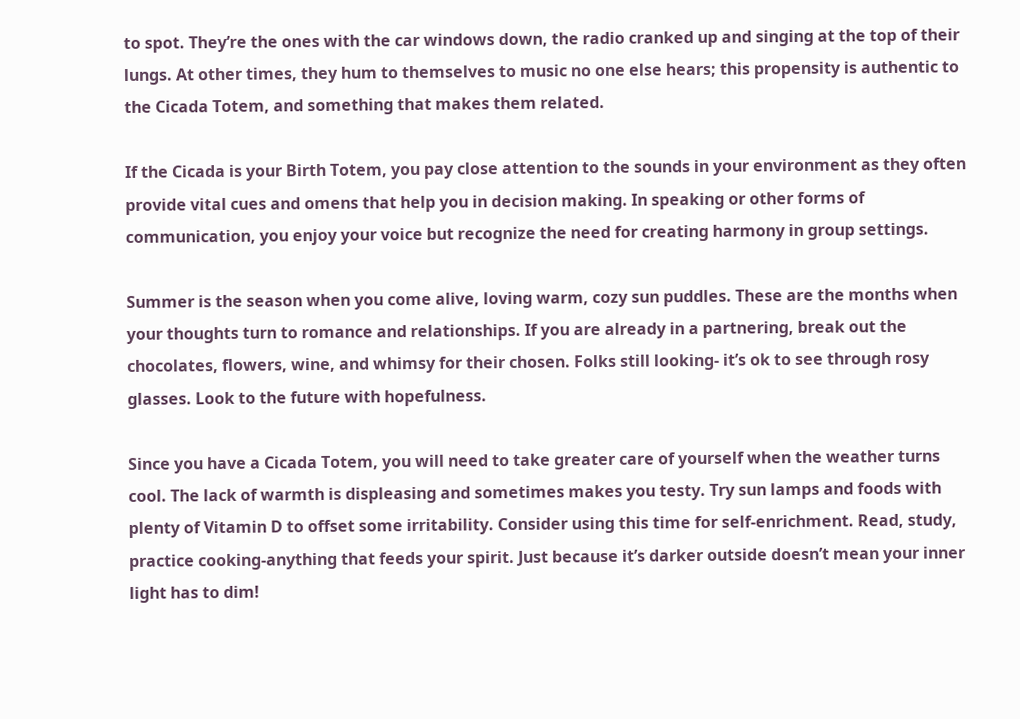to spot. They’re the ones with the car windows down, the radio cranked up and singing at the top of their lungs. At other times, they hum to themselves to music no one else hears; this propensity is authentic to the Cicada Totem, and something that makes them related.

If the Cicada is your Birth Totem, you pay close attention to the sounds in your environment as they often provide vital cues and omens that help you in decision making. In speaking or other forms of communication, you enjoy your voice but recognize the need for creating harmony in group settings.

Summer is the season when you come alive, loving warm, cozy sun puddles. These are the months when your thoughts turn to romance and relationships. If you are already in a partnering, break out the chocolates, flowers, wine, and whimsy for their chosen. Folks still looking- it’s ok to see through rosy glasses. Look to the future with hopefulness.

Since you have a Cicada Totem, you will need to take greater care of yourself when the weather turns cool. The lack of warmth is displeasing and sometimes makes you testy. Try sun lamps and foods with plenty of Vitamin D to offset some irritability. Consider using this time for self-enrichment. Read, study, practice cooking-anything that feeds your spirit. Just because it’s darker outside doesn’t mean your inner light has to dim!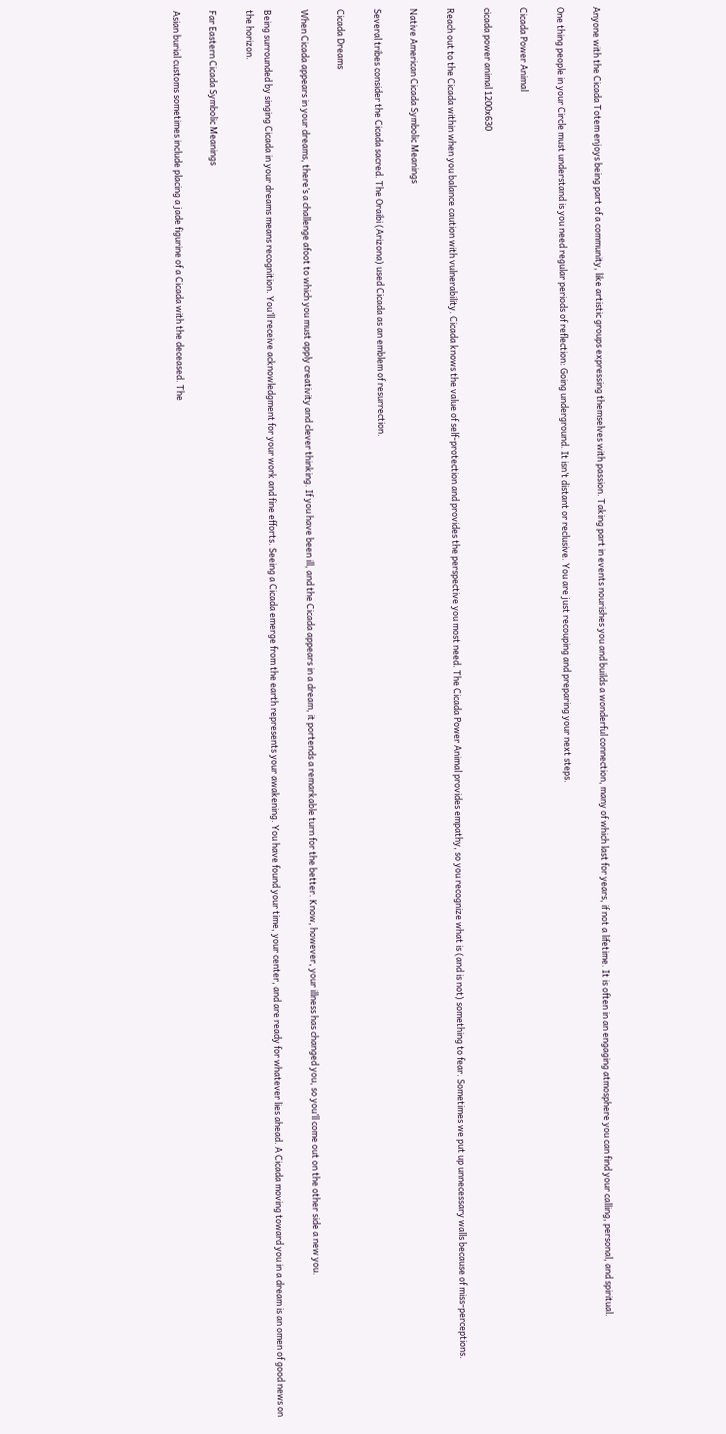Anyone with the Cicada Totem enjoys being part of a community, like artistic groups expressing themselves with passion. Taking part in events nourishes you and builds a wonderful connection, many of which last for years, if not a lifetime. It is often in an engaging atmosphere you can find your calling, personal, and spiritual.

One thing people in your Circle must understand is you need regular periods of reflection: Going underground. It isn’t distant or reclusive. You are just recouping and preparing your next steps.

Cicada Power Animal

cicada power animal 1200x630

Reach out to the Cicada within when you balance caution with vulnerability. Cicada knows the value of self-protection and provides the perspective you most need. The Cicada Power Animal provides empathy, so you recognize what is (and is not) something to fear. Sometimes we put up unnecessary walls because of miss-perceptions.

Native American Cicada Symbolic Meanings

Several tribes consider the Cicada sacred. The Oraibi (Arizona) used Cicada as an emblem of resurrection.

Cicada Dreams

When Cicada appears in your dreams, there’s a challenge afoot to which you must apply creativity and clever thinking. If you have been ill, and the Cicada appears in a dream, it portends a remarkable turn for the better. Know, however, your illness has changed you, so you’ll come out on the other side a new you.

Being surrounded by singing Cicada in your dreams means recognition. You’ll receive acknowledgment for your work and fine efforts. Seeing a Cicada emerge from the earth represents your awakening. You have found your time, your center, and are ready for whatever lies ahead. A Cicada moving toward you in a dream is an omen of good news on the horizon.

Far Eastern Cicada Symbolic Meanings

Asian burial customs sometimes include placing a jade figurine of a Cicada with the deceased. The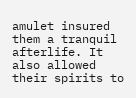amulet insured them a tranquil afterlife. It also allowed their spirits to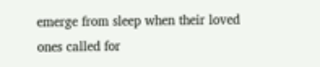emerge from sleep when their loved ones called for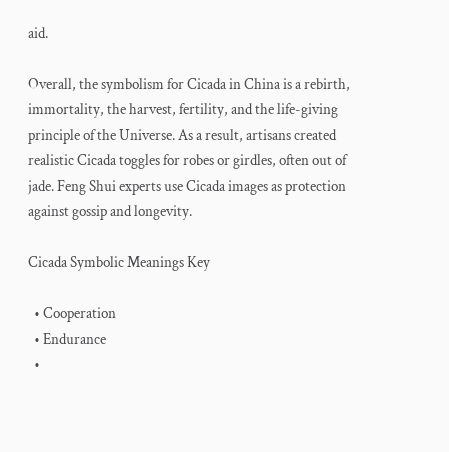aid.

Overall, the symbolism for Cicada in China is a rebirth, immortality, the harvest, fertility, and the life-giving principle of the Universe. As a result, artisans created realistic Cicada toggles for robes or girdles, often out of jade. Feng Shui experts use Cicada images as protection against gossip and longevity.

Cicada Symbolic Meanings Key

  • Cooperation
  • Endurance
  •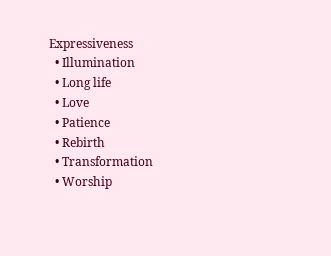Expressiveness
  • Illumination
  • Long life
  • Love
  • Patience
  • Rebirth
  • Transformation
  • Worship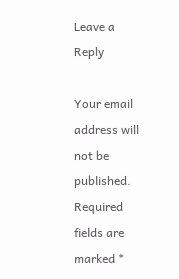Leave a Reply

Your email address will not be published. Required fields are marked *